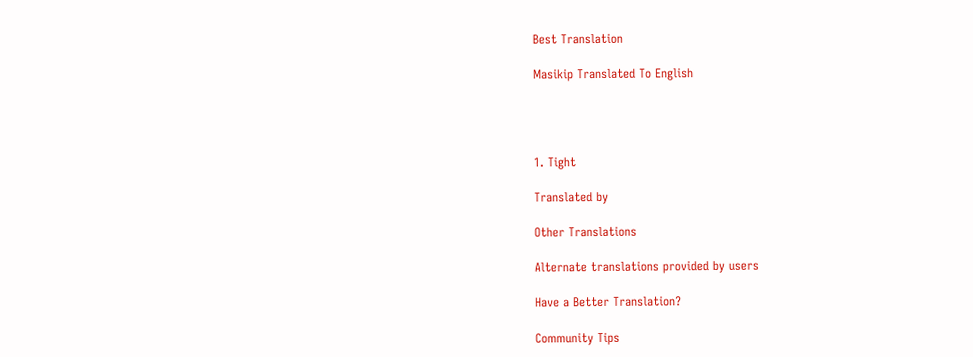Best Translation

Masikip Translated To English




1. Tight

Translated by

Other Translations

Alternate translations provided by users

Have a Better Translation?

Community Tips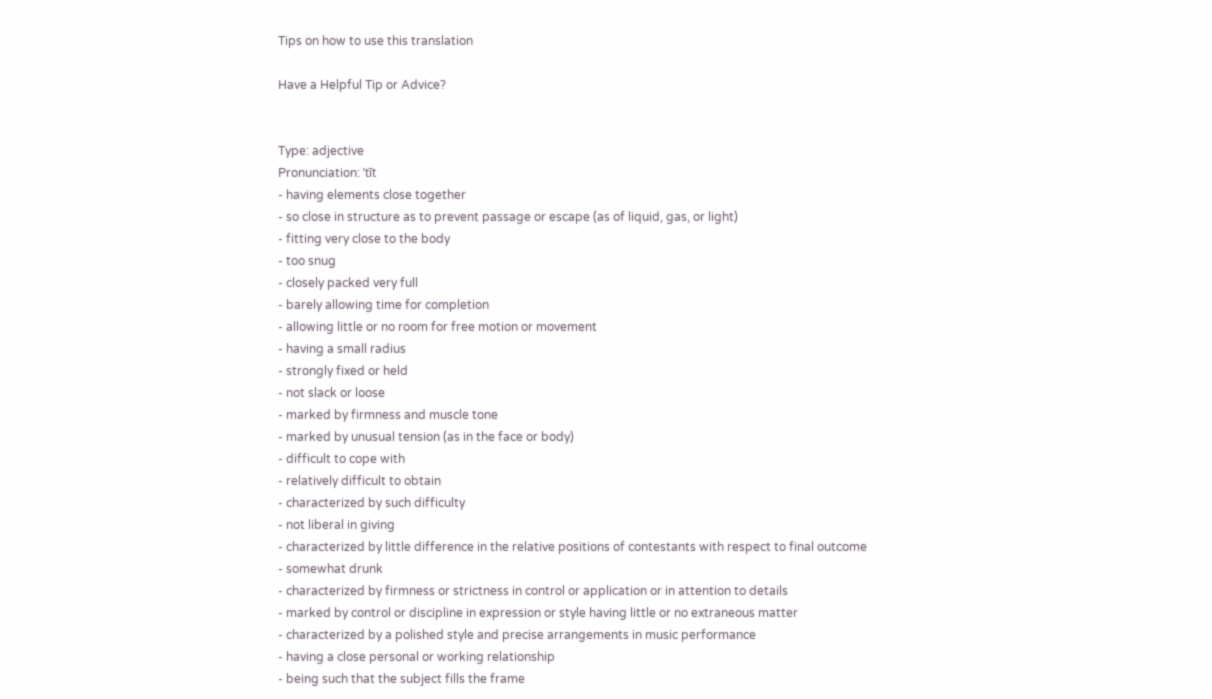Tips on how to use this translation

Have a Helpful Tip or Advice?


Type: adjective
Pronunciation: ˈtīt
- having elements close together
- so close in structure as to prevent passage or escape (as of liquid, gas, or light)
- fitting very close to the body
- too snug
- closely packed very full
- barely allowing time for completion
- allowing little or no room for free motion or movement
- having a small radius
- strongly fixed or held
- not slack or loose
- marked by firmness and muscle tone
- marked by unusual tension (as in the face or body)
- difficult to cope with
- relatively difficult to obtain
- characterized by such difficulty
- not liberal in giving
- characterized by little difference in the relative positions of contestants with respect to final outcome
- somewhat drunk
- characterized by firmness or strictness in control or application or in attention to details
- marked by control or discipline in expression or style having little or no extraneous matter
- characterized by a polished style and precise arrangements in music performance
- having a close personal or working relationship
- being such that the subject fills the frame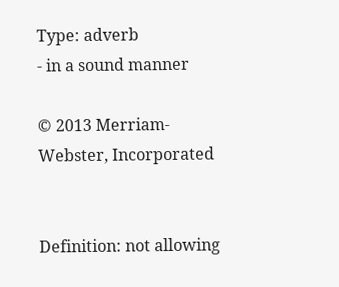Type: adverb
- in a sound manner

© 2013 Merriam-Webster, Incorporated


Definition: not allowing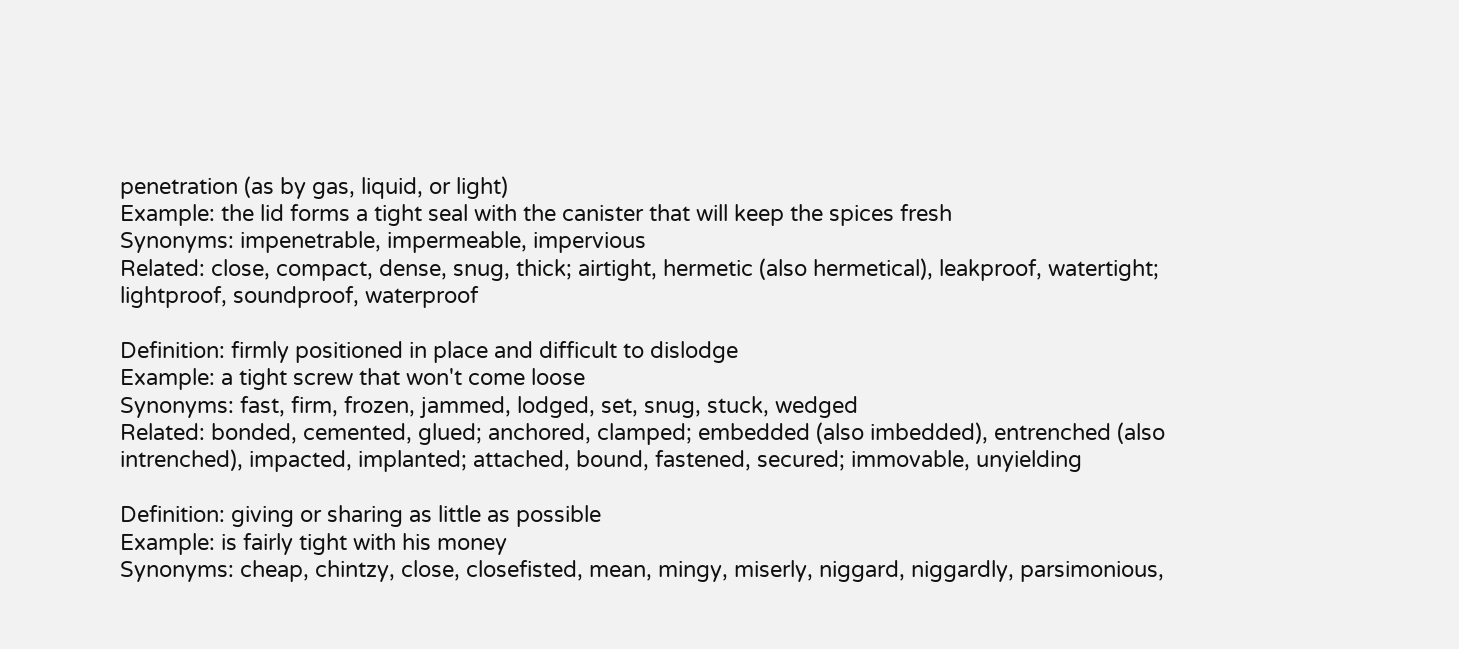penetration (as by gas, liquid, or light)
Example: the lid forms a tight seal with the canister that will keep the spices fresh
Synonyms: impenetrable, impermeable, impervious
Related: close, compact, dense, snug, thick; airtight, hermetic (also hermetical), leakproof, watertight; lightproof, soundproof, waterproof

Definition: firmly positioned in place and difficult to dislodge
Example: a tight screw that won't come loose
Synonyms: fast, firm, frozen, jammed, lodged, set, snug, stuck, wedged
Related: bonded, cemented, glued; anchored, clamped; embedded (also imbedded), entrenched (also intrenched), impacted, implanted; attached, bound, fastened, secured; immovable, unyielding

Definition: giving or sharing as little as possible
Example: is fairly tight with his money
Synonyms: cheap, chintzy, close, closefisted, mean, mingy, miserly, niggard, niggardly, parsimonious,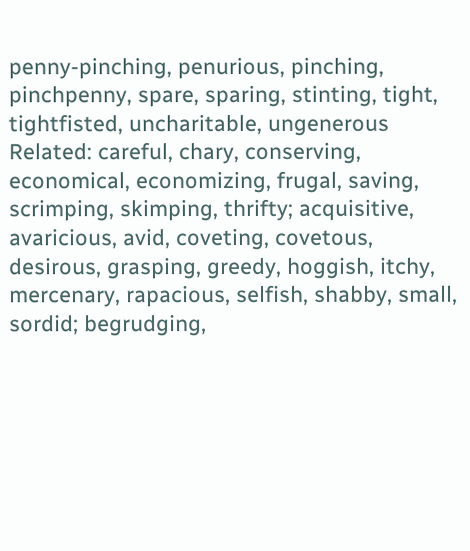penny-pinching, penurious, pinching, pinchpenny, spare, sparing, stinting, tight, tightfisted, uncharitable, ungenerous
Related: careful, chary, conserving, economical, economizing, frugal, saving, scrimping, skimping, thrifty; acquisitive, avaricious, avid, coveting, covetous, desirous, grasping, greedy, hoggish, itchy, mercenary, rapacious, selfish, shabby, small, sordid; begrudging,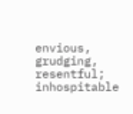envious, grudging, resentful; inhospitable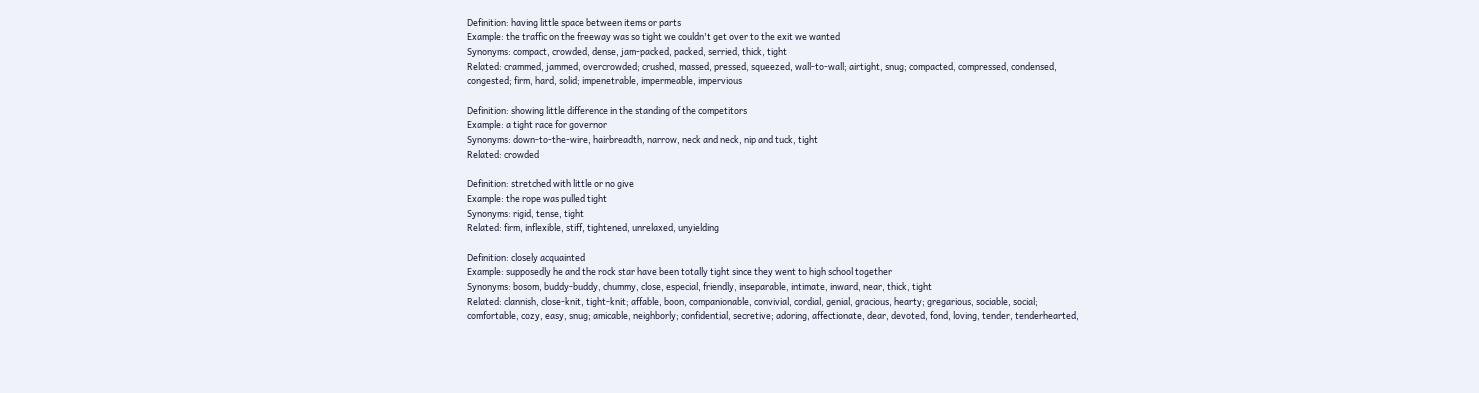Definition: having little space between items or parts
Example: the traffic on the freeway was so tight we couldn't get over to the exit we wanted
Synonyms: compact, crowded, dense, jam-packed, packed, serried, thick, tight
Related: crammed, jammed, overcrowded; crushed, massed, pressed, squeezed, wall-to-wall; airtight, snug; compacted, compressed, condensed, congested; firm, hard, solid; impenetrable, impermeable, impervious

Definition: showing little difference in the standing of the competitors
Example: a tight race for governor
Synonyms: down-to-the-wire, hairbreadth, narrow, neck and neck, nip and tuck, tight
Related: crowded

Definition: stretched with little or no give
Example: the rope was pulled tight
Synonyms: rigid, tense, tight
Related: firm, inflexible, stiff, tightened, unrelaxed, unyielding

Definition: closely acquainted
Example: supposedly he and the rock star have been totally tight since they went to high school together
Synonyms: bosom, buddy-buddy, chummy, close, especial, friendly, inseparable, intimate, inward, near, thick, tight
Related: clannish, close-knit, tight-knit; affable, boon, companionable, convivial, cordial, genial, gracious, hearty; gregarious, sociable, social; comfortable, cozy, easy, snug; amicable, neighborly; confidential, secretive; adoring, affectionate, dear, devoted, fond, loving, tender, tenderhearted,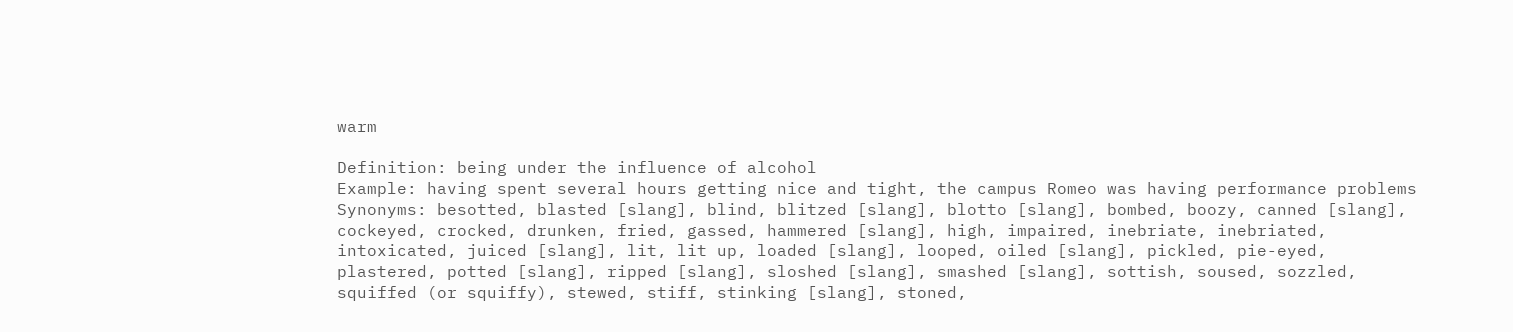warm

Definition: being under the influence of alcohol
Example: having spent several hours getting nice and tight, the campus Romeo was having performance problems
Synonyms: besotted, blasted [slang], blind, blitzed [slang], blotto [slang], bombed, boozy, canned [slang], cockeyed, crocked, drunken, fried, gassed, hammered [slang], high, impaired, inebriate, inebriated, intoxicated, juiced [slang], lit, lit up, loaded [slang], looped, oiled [slang], pickled, pie-eyed, plastered, potted [slang], ripped [slang], sloshed [slang], smashed [slang], sottish, soused, sozzled, squiffed (or squiffy), stewed, stiff, stinking [slang], stoned,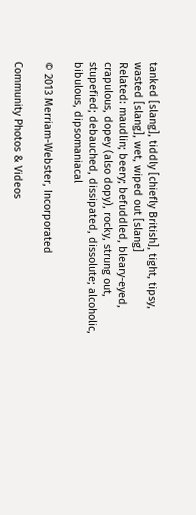tanked [slang], tiddly [chiefly British], tight, tipsy, wasted [slang], wet, wiped out [slang]
Related: maudlin; beery; befuddled, bleary-eyed, crapulous, dopey (also dopy), rocky, strung out, stupefied; debauched, dissipated, dissolute; alcoholic, bibulous, dipsomaniacal

© 2013 Merriam-Webster, Incorporated

Community Photos & Videos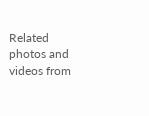Related photos and videos from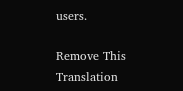users.

Remove This Translation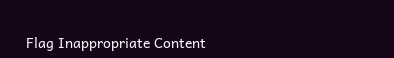Flag Inappropriate Content